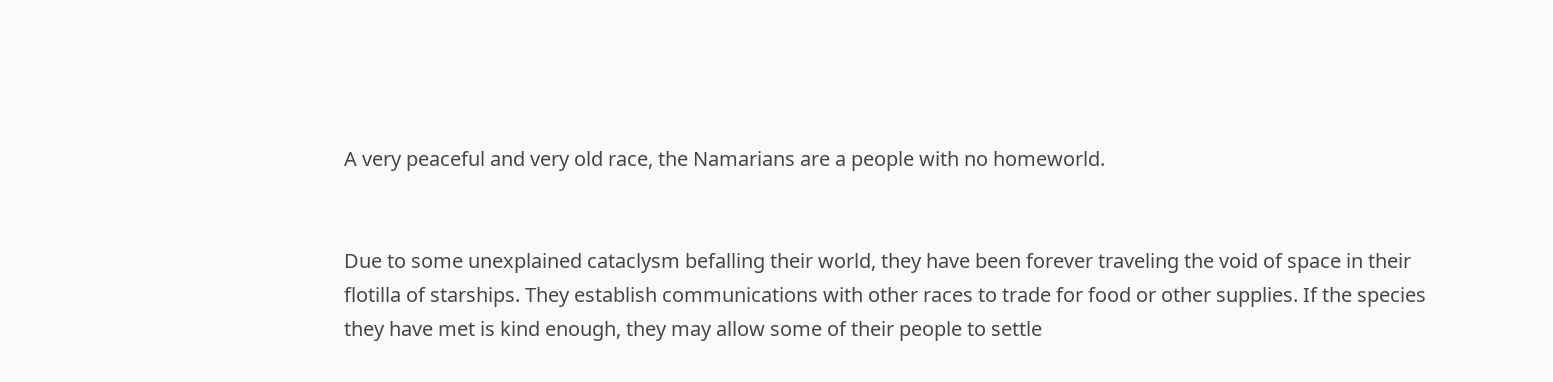A very peaceful and very old race, the Namarians are a people with no homeworld.


Due to some unexplained cataclysm befalling their world, they have been forever traveling the void of space in their flotilla of starships. They establish communications with other races to trade for food or other supplies. If the species they have met is kind enough, they may allow some of their people to settle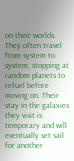on their worlds. They often travel from system to system, stopping at random planets to refuel before moving on. Their stay in the galaxies they visit is temporary and will eventually set sail for another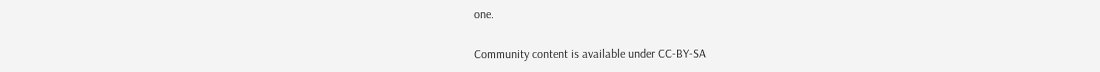one.

Community content is available under CC-BY-SA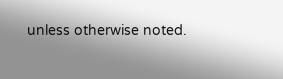unless otherwise noted.